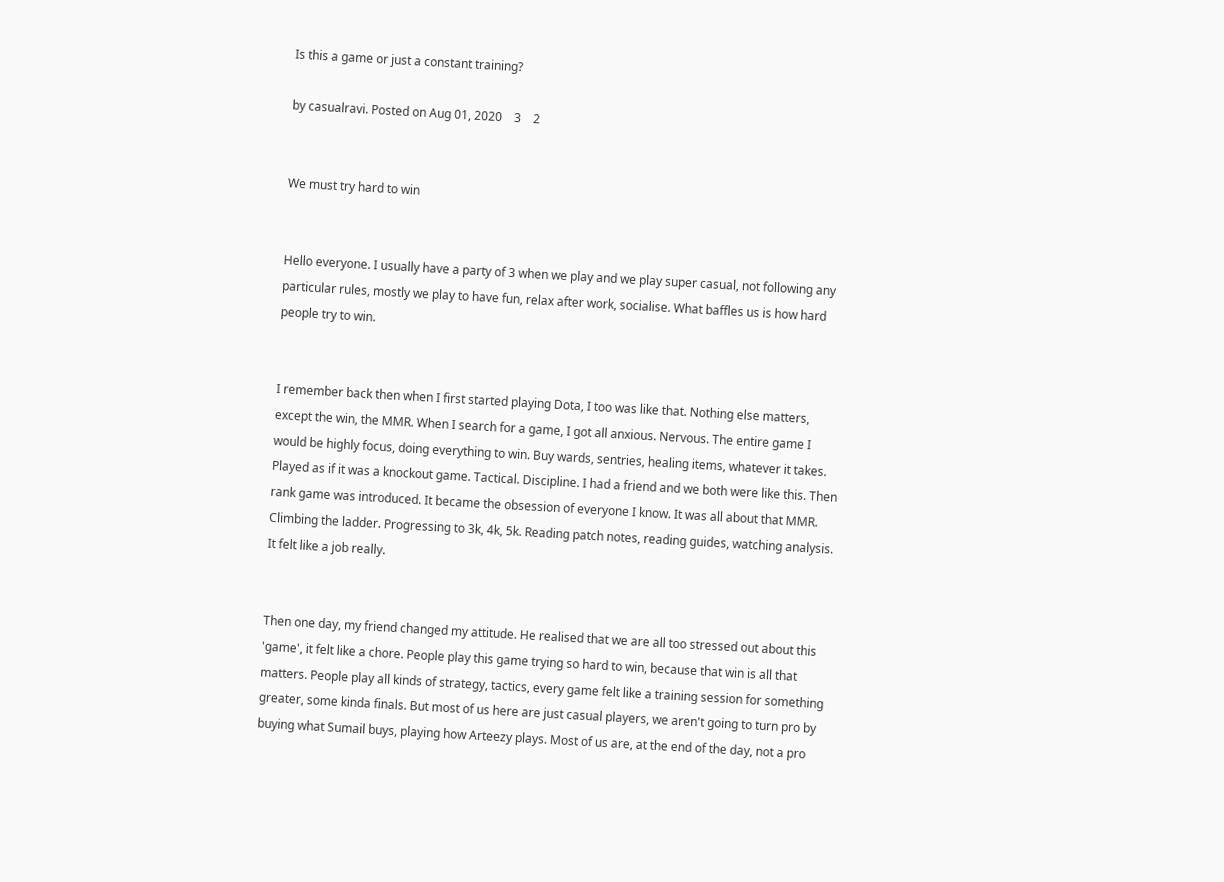Is this a game or just a constant training?

by casualravi. Posted on Aug 01, 2020    3    2


We must try hard to win


Hello everyone. I usually have a party of 3 when we play and we play super casual, not following any particular rules, mostly we play to have fun, relax after work, socialise. What baffles us is how hard people try to win.


I remember back then when I first started playing Dota, I too was like that. Nothing else matters, except the win, the MMR. When I search for a game, I got all anxious. Nervous. The entire game I would be highly focus, doing everything to win. Buy wards, sentries, healing items, whatever it takes. Played as if it was a knockout game. Tactical. Discipline. I had a friend and we both were like this. Then rank game was introduced. It became the obsession of everyone I know. It was all about that MMR. Climbing the ladder. Progressing to 3k, 4k, 5k. Reading patch notes, reading guides, watching analysis. It felt like a job really.


Then one day, my friend changed my attitude. He realised that we are all too stressed out about this 'game', it felt like a chore. People play this game trying so hard to win, because that win is all that matters. People play all kinds of strategy, tactics, every game felt like a training session for something greater, some kinda finals. But most of us here are just casual players, we aren't going to turn pro by buying what Sumail buys, playing how Arteezy plays. Most of us are, at the end of the day, not a pro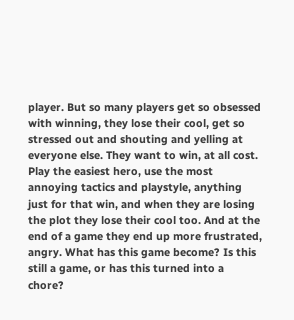player. But so many players get so obsessed with winning, they lose their cool, get so stressed out and shouting and yelling at everyone else. They want to win, at all cost. Play the easiest hero, use the most annoying tactics and playstyle, anything just for that win, and when they are losing the plot they lose their cool too. And at the end of a game they end up more frustrated, angry. What has this game become? Is this still a game, or has this turned into a chore?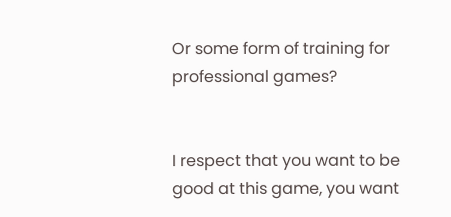Or some form of training for professional games?


I respect that you want to be good at this game, you want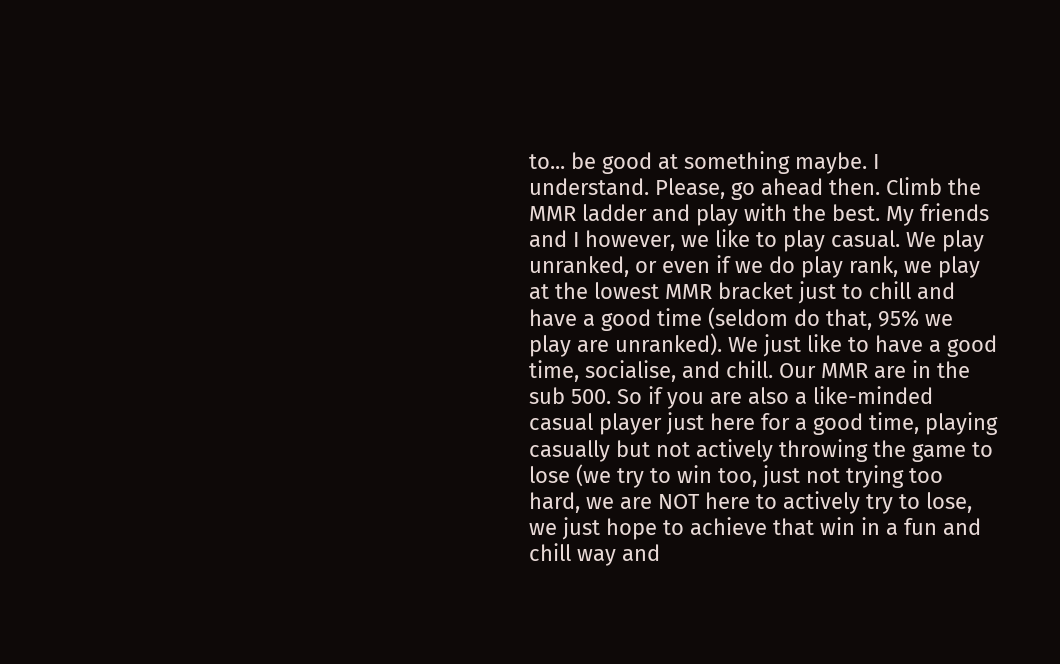to... be good at something maybe. I understand. Please, go ahead then. Climb the MMR ladder and play with the best. My friends and I however, we like to play casual. We play unranked, or even if we do play rank, we play at the lowest MMR bracket just to chill and have a good time (seldom do that, 95% we play are unranked). We just like to have a good time, socialise, and chill. Our MMR are in the sub 500. So if you are also a like-minded casual player just here for a good time, playing casually but not actively throwing the game to lose (we try to win too, just not trying too hard, we are NOT here to actively try to lose, we just hope to achieve that win in a fun and chill way and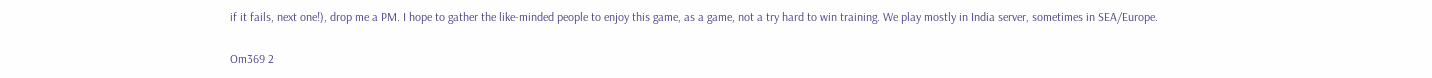if it fails, next one!), drop me a PM. I hope to gather the like-minded people to enjoy this game, as a game, not a try hard to win training. We play mostly in India server, sometimes in SEA/Europe.


Om369 2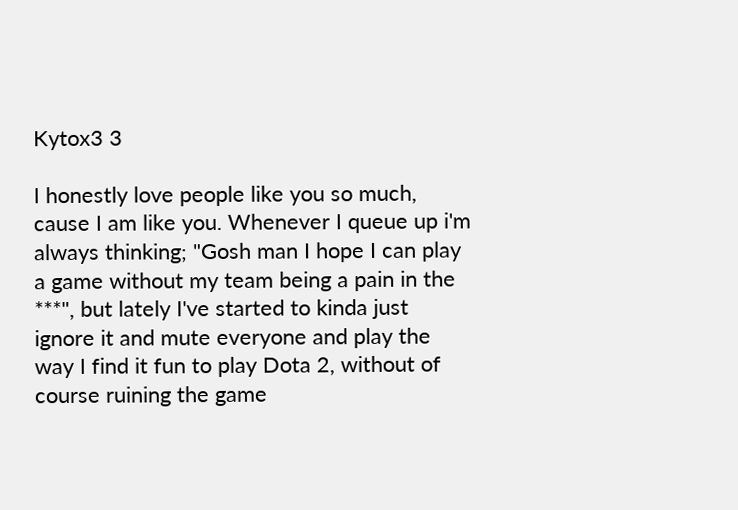Kytox3 3

I honestly love people like you so much, cause I am like you. Whenever I queue up i'm always thinking; "Gosh man I hope I can play a game without my team being a pain in the ***", but lately I've started to kinda just ignore it and mute everyone and play the way I find it fun to play Dota 2, without of course ruining the game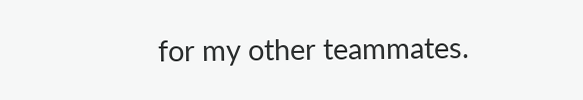for my other teammates.